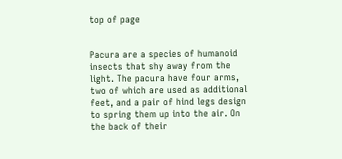top of page


Pacura are a species of humanoid insects that shy away from the light. The pacura have four arms, two of which are used as additional feet, and a pair of hind legs design to spring them up into the air. On the back of their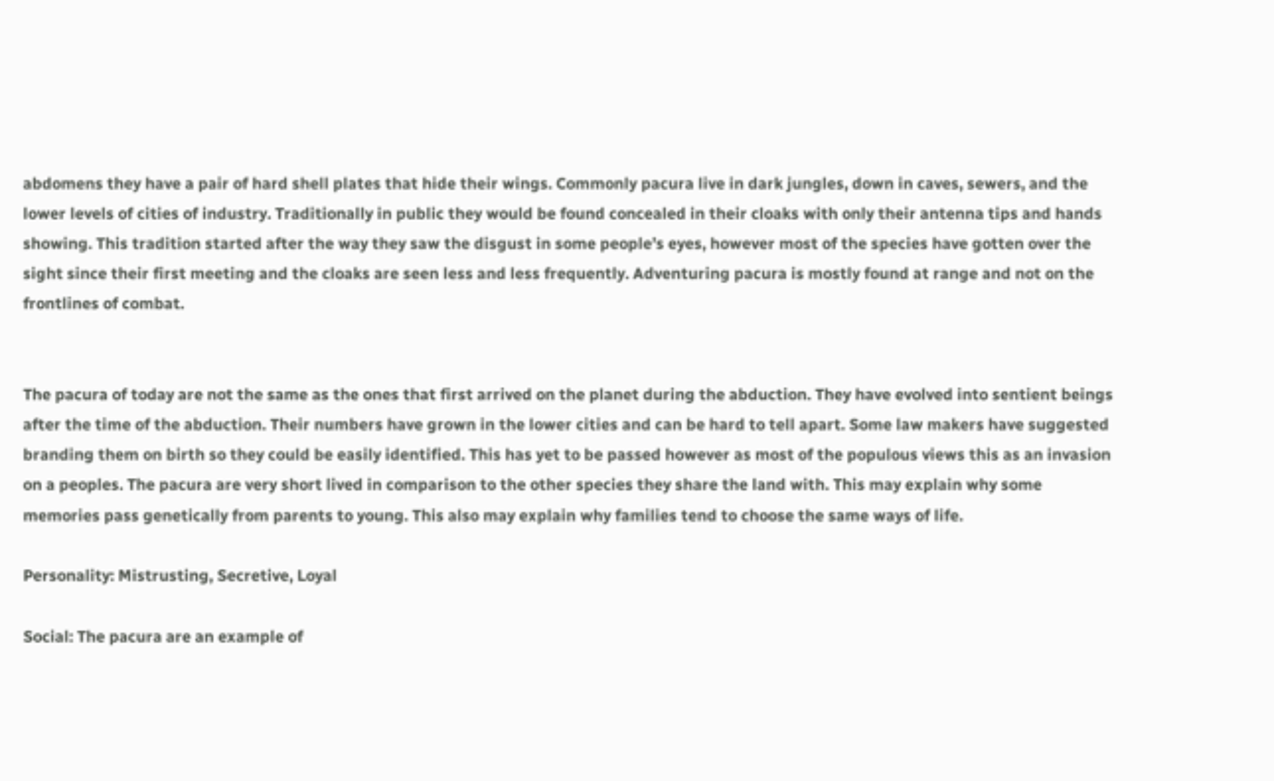abdomens they have a pair of hard shell plates that hide their wings. Commonly pacura live in dark jungles, down in caves, sewers, and the lower levels of cities of industry. Traditionally in public they would be found concealed in their cloaks with only their antenna tips and hands showing. This tradition started after the way they saw the disgust in some people’s eyes, however most of the species have gotten over the sight since their first meeting and the cloaks are seen less and less frequently. Adventuring pacura is mostly found at range and not on the frontlines of combat.


The pacura of today are not the same as the ones that first arrived on the planet during the abduction. They have evolved into sentient beings after the time of the abduction. Their numbers have grown in the lower cities and can be hard to tell apart. Some law makers have suggested branding them on birth so they could be easily identified. This has yet to be passed however as most of the populous views this as an invasion on a peoples. The pacura are very short lived in comparison to the other species they share the land with. This may explain why some memories pass genetically from parents to young. This also may explain why families tend to choose the same ways of life.

Personality: Mistrusting, Secretive, Loyal

Social: The pacura are an example of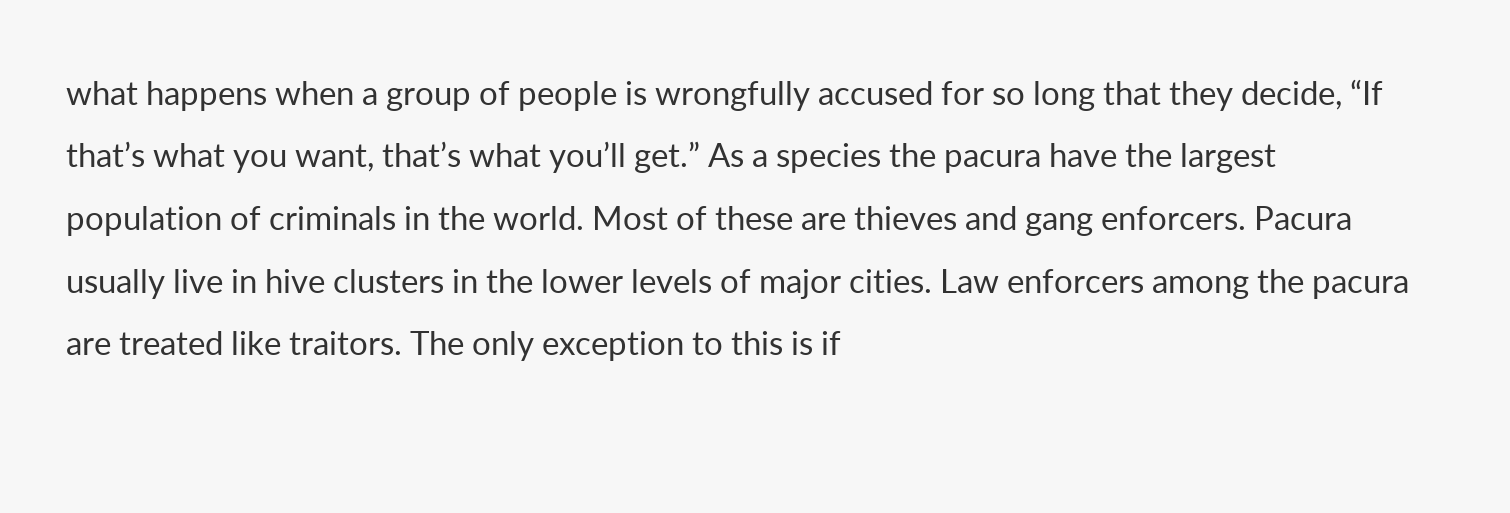what happens when a group of people is wrongfully accused for so long that they decide, “If that’s what you want, that’s what you’ll get.” As a species the pacura have the largest population of criminals in the world. Most of these are thieves and gang enforcers. Pacura usually live in hive clusters in the lower levels of major cities. Law enforcers among the pacura are treated like traitors. The only exception to this is if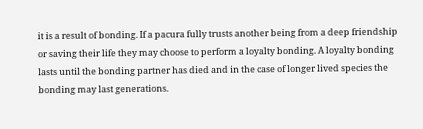it is a result of bonding. If a pacura fully trusts another being from a deep friendship or saving their life they may choose to perform a loyalty bonding. A loyalty bonding lasts until the bonding partner has died and in the case of longer lived species the bonding may last generations.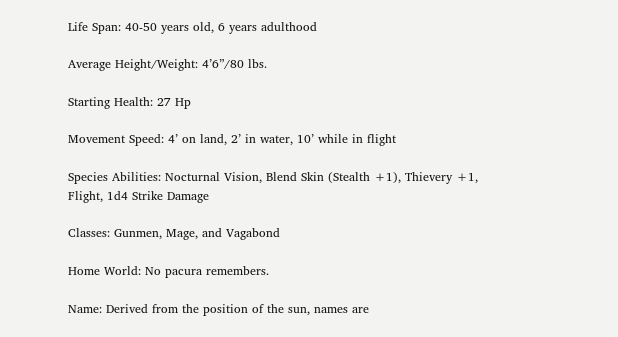Life Span: 40-50 years old, 6 years adulthood

Average Height/Weight: 4’6”/80 lbs.

Starting Health: 27 Hp

Movement Speed: 4’ on land, 2’ in water, 10’ while in flight

Species Abilities: Nocturnal Vision, Blend Skin (Stealth +1), Thievery +1, Flight, 1d4 Strike Damage

Classes: Gunmen, Mage, and Vagabond

Home World: No pacura remembers.

Name: Derived from the position of the sun, names are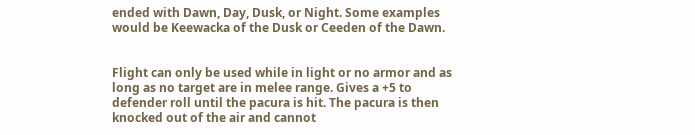ended with Dawn, Day, Dusk, or Night. Some examples would be Keewacka of the Dusk or Ceeden of the Dawn.


Flight can only be used while in light or no armor and as long as no target are in melee range. Gives a +5 to defender roll until the pacura is hit. The pacura is then knocked out of the air and cannot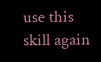use this skill again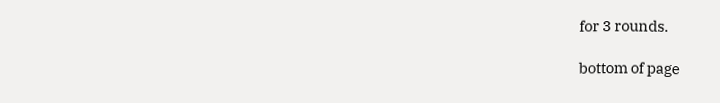for 3 rounds.

bottom of page